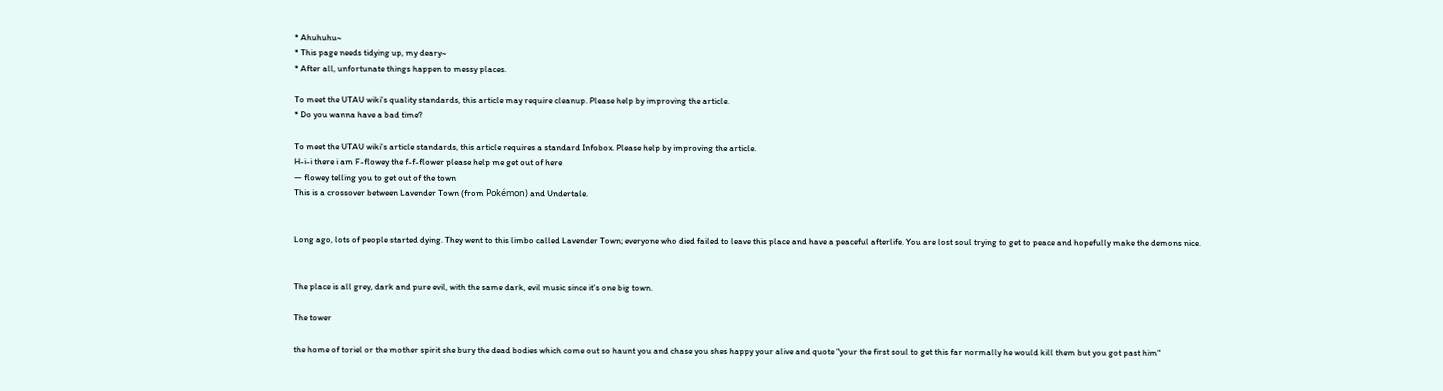* Ahuhuhu~
* This page needs tidying up, my deary~
* After all, unfortunate things happen to messy places.

To meet the UTAU wiki's quality standards, this article may require cleanup. Please help by improving the article.
* Do you wanna have a bad time?

To meet the UTAU wiki's article standards, this article requires a standard Infobox. Please help by improving the article.
H-i-i there i am F-flowey the f-f-flower please help me get out of here
— flowey telling you to get out of the town
This is a crossover between Lavender Town (from Pokémon) and Undertale.


Long ago, lots of people started dying. They went to this limbo called Lavender Town; everyone who died failed to leave this place and have a peaceful afterlife. You are lost soul trying to get to peace and hopefully make the demons nice.


The place is all grey, dark and pure evil, with the same dark, evil music since it's one big town.

The tower

the home of toriel or the mother spirit she bury the dead bodies which come out so haunt you and chase you shes happy your alive and quote "your the first soul to get this far normally he would kill them but you got past him"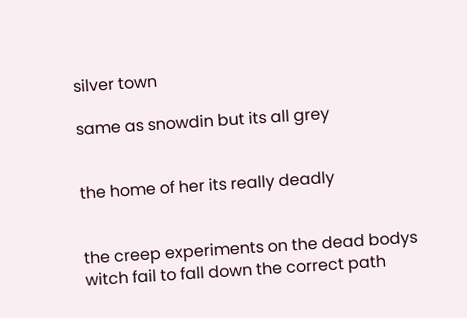silver town

same as snowdin but its all grey


the home of her its really deadly


the creep experiments on the dead bodys witch fail to fall down the correct path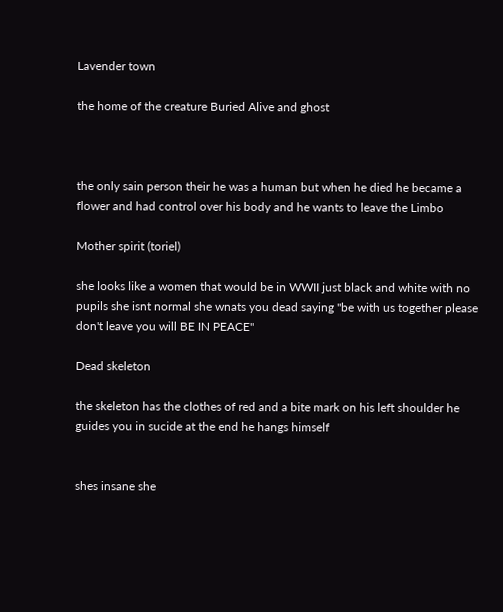Lavender town

the home of the creature Buried Alive and ghost



the only sain person their he was a human but when he died he became a flower and had control over his body and he wants to leave the Limbo

Mother spirit (toriel)

she looks like a women that would be in WWII just black and white with no pupils she isnt normal she wnats you dead saying "be with us together please don't leave you will BE IN PEACE"

Dead skeleton

the skeleton has the clothes of red and a bite mark on his left shoulder he guides you in sucide at the end he hangs himself


shes insane she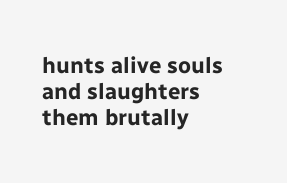hunts alive souls and slaughters them brutally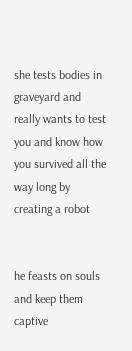she tests bodies in graveyard and really wants to test you and know how you survived all the way long by creating a robot


he feasts on souls and keep them captive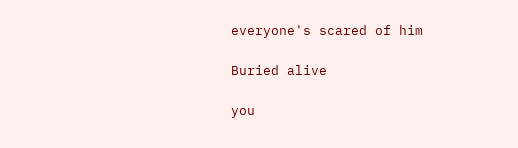everyone's scared of him

Buried alive

you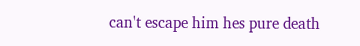can't escape him hes pure death